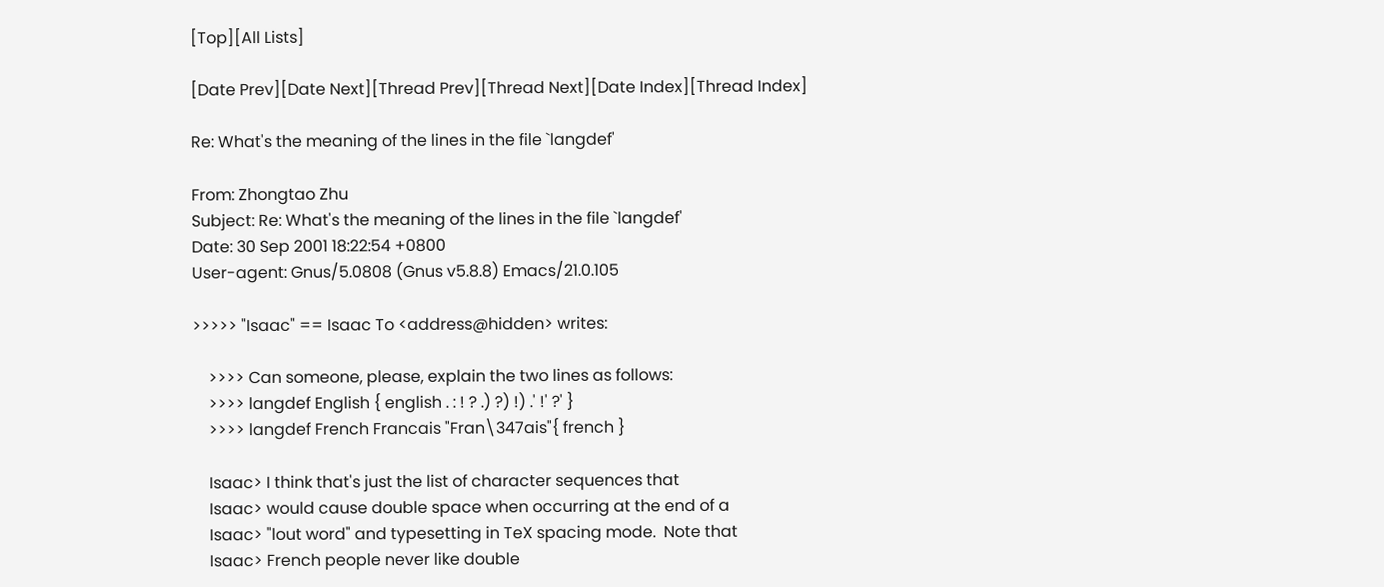[Top][All Lists]

[Date Prev][Date Next][Thread Prev][Thread Next][Date Index][Thread Index]

Re: What's the meaning of the lines in the file `langdef'

From: Zhongtao Zhu
Subject: Re: What's the meaning of the lines in the file `langdef'
Date: 30 Sep 2001 18:22:54 +0800
User-agent: Gnus/5.0808 (Gnus v5.8.8) Emacs/21.0.105

>>>>> "Isaac" == Isaac To <address@hidden> writes:

    >>>> Can someone, please, explain the two lines as follows:
    >>>> langdef English { english . : ! ? .) ?) !) .' !' ?' }
    >>>> langdef French Francais "Fran\347ais"{ french }

    Isaac> I think that's just the list of character sequences that
    Isaac> would cause double space when occurring at the end of a
    Isaac> "lout word" and typesetting in TeX spacing mode.  Note that
    Isaac> French people never like double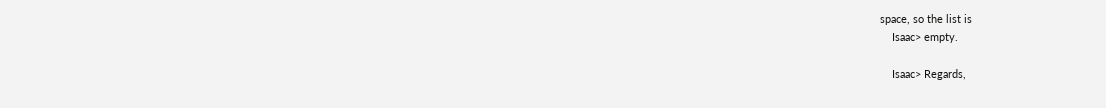space, so the list is
    Isaac> empty.

    Isaac> Regards,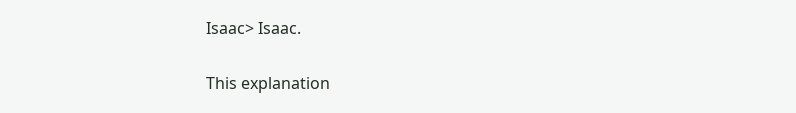Isaac> Isaac.

This explanation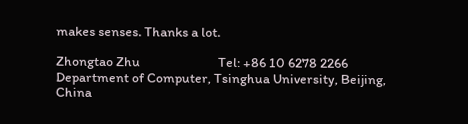makes senses. Thanks a lot.

Zhongtao Zhu                          Tel: +86 10 6278 2266
Department of Computer, Tsinghua University, Beijing, China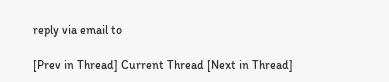reply via email to

[Prev in Thread] Current Thread [Next in Thread]